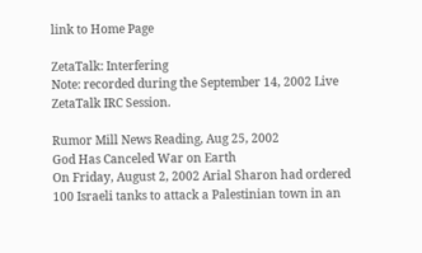link to Home Page

ZetaTalk: Interfering
Note: recorded during the September 14, 2002 Live ZetaTalk IRC Session.

Rumor Mill News Reading, Aug 25, 2002
God Has Canceled War on Earth
On Friday, August 2, 2002 Arial Sharon had ordered 100 Israeli tanks to attack a Palestinian town in an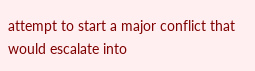attempt to start a major conflict that would escalate into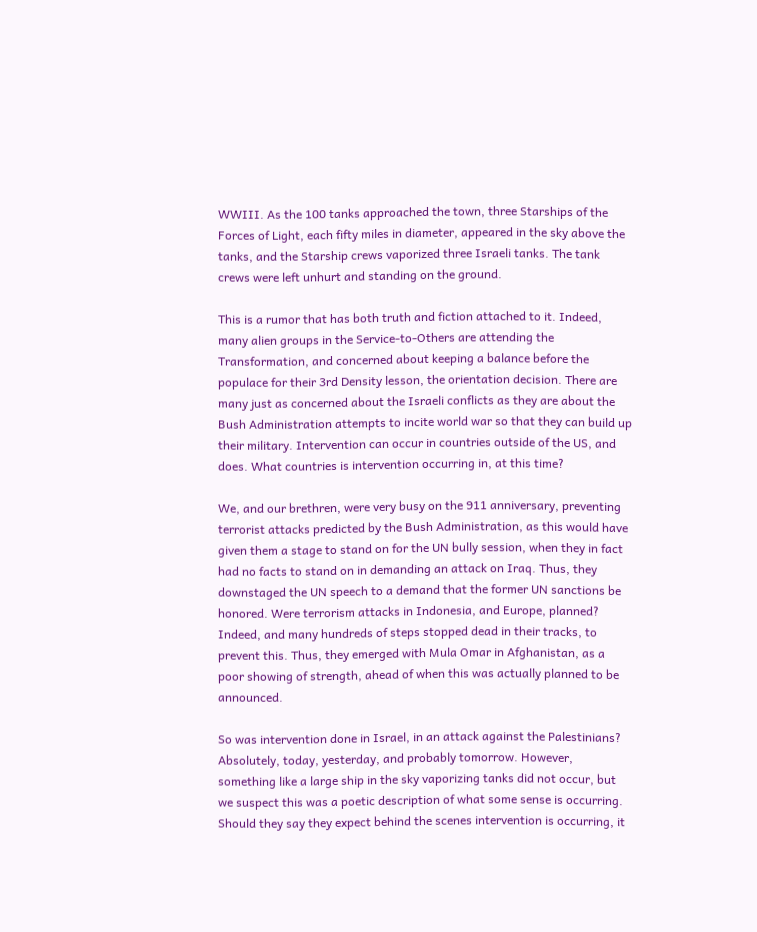WWIII. As the 100 tanks approached the town, three Starships of the Forces of Light, each fifty miles in diameter, appeared in the sky above the tanks, and the Starship crews vaporized three Israeli tanks. The tank crews were left unhurt and standing on the ground.

This is a rumor that has both truth and fiction attached to it. Indeed, many alien groups in the Service-to-Others are attending the Transformation, and concerned about keeping a balance before the populace for their 3rd Density lesson, the orientation decision. There are many just as concerned about the Israeli conflicts as they are about the Bush Administration attempts to incite world war so that they can build up their military. Intervention can occur in countries outside of the US, and does. What countries is intervention occurring in, at this time?

We, and our brethren, were very busy on the 911 anniversary, preventing terrorist attacks predicted by the Bush Administration, as this would have given them a stage to stand on for the UN bully session, when they in fact had no facts to stand on in demanding an attack on Iraq. Thus, they downstaged the UN speech to a demand that the former UN sanctions be honored. Were terrorism attacks in Indonesia, and Europe, planned? Indeed, and many hundreds of steps stopped dead in their tracks, to prevent this. Thus, they emerged with Mula Omar in Afghanistan, as a poor showing of strength, ahead of when this was actually planned to be announced.

So was intervention done in Israel, in an attack against the Palestinians? Absolutely, today, yesterday, and probably tomorrow. However, something like a large ship in the sky vaporizing tanks did not occur, but we suspect this was a poetic description of what some sense is occurring. Should they say they expect behind the scenes intervention is occurring, it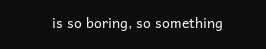is so boring, so something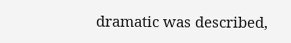dramatic was described,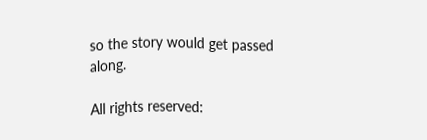so the story would get passed along.

All rights reserved: